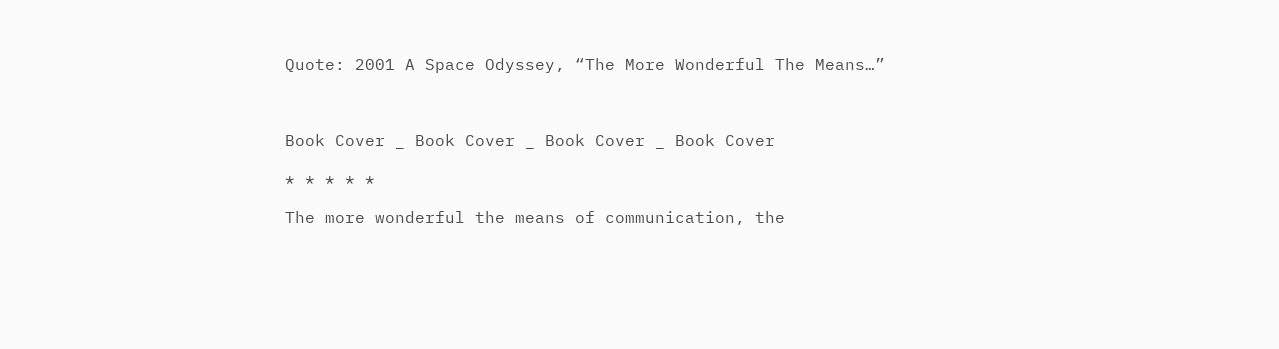Quote: 2001 A Space Odyssey, “The More Wonderful The Means…”



Book Cover _ Book Cover _ Book Cover _ Book Cover

* * * * *

The more wonderful the means of communication, the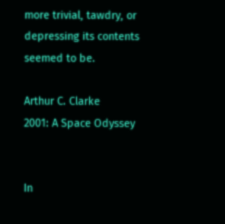more trivial, tawdry, or depressing its contents seemed to be.

Arthur C. Clarke
2001: A Space Odyssey


In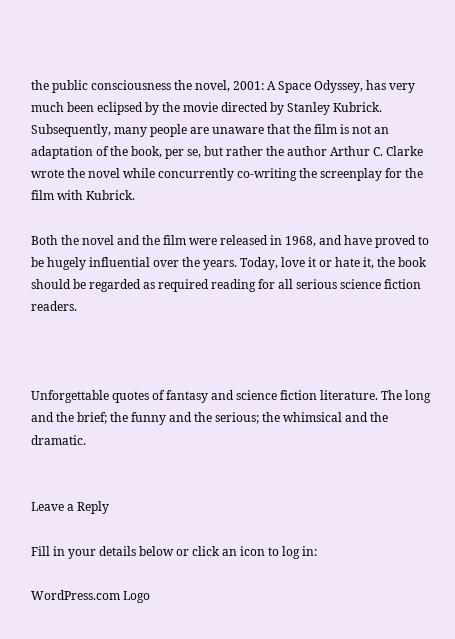the public consciousness the novel, 2001: A Space Odyssey, has very much been eclipsed by the movie directed by Stanley Kubrick. Subsequently, many people are unaware that the film is not an adaptation of the book, per se, but rather the author Arthur C. Clarke wrote the novel while concurrently co-writing the screenplay for the film with Kubrick.

Both the novel and the film were released in 1968, and have proved to be hugely influential over the years. Today, love it or hate it, the book should be regarded as required reading for all serious science fiction readers.



Unforgettable quotes of fantasy and science fiction literature. The long and the brief; the funny and the serious; the whimsical and the dramatic.


Leave a Reply

Fill in your details below or click an icon to log in:

WordPress.com Logo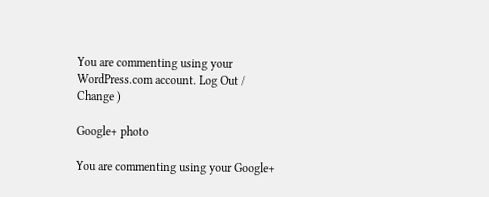You are commenting using your WordPress.com account. Log Out /  Change )

Google+ photo

You are commenting using your Google+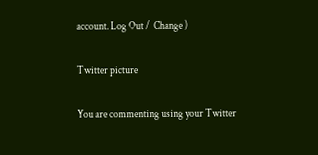account. Log Out /  Change )

Twitter picture

You are commenting using your Twitter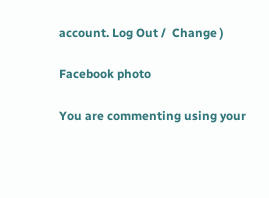account. Log Out /  Change )

Facebook photo

You are commenting using your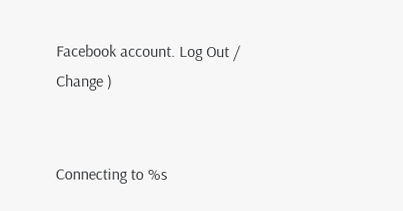Facebook account. Log Out /  Change )


Connecting to %s